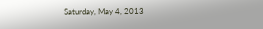Saturday, May 4, 2013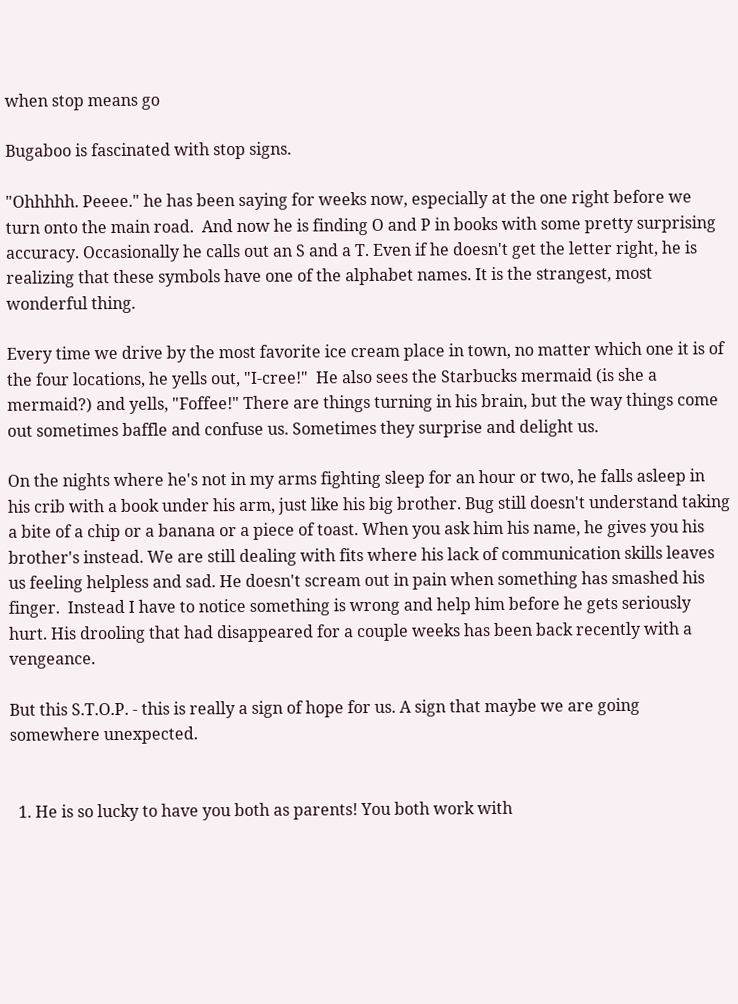when stop means go

Bugaboo is fascinated with stop signs.

"Ohhhhh. Peeee." he has been saying for weeks now, especially at the one right before we turn onto the main road.  And now he is finding O and P in books with some pretty surprising accuracy. Occasionally he calls out an S and a T. Even if he doesn't get the letter right, he is realizing that these symbols have one of the alphabet names. It is the strangest, most wonderful thing.

Every time we drive by the most favorite ice cream place in town, no matter which one it is of the four locations, he yells out, "I-cree!"  He also sees the Starbucks mermaid (is she a mermaid?) and yells, "Foffee!" There are things turning in his brain, but the way things come out sometimes baffle and confuse us. Sometimes they surprise and delight us.

On the nights where he's not in my arms fighting sleep for an hour or two, he falls asleep in his crib with a book under his arm, just like his big brother. Bug still doesn't understand taking a bite of a chip or a banana or a piece of toast. When you ask him his name, he gives you his brother's instead. We are still dealing with fits where his lack of communication skills leaves us feeling helpless and sad. He doesn't scream out in pain when something has smashed his finger.  Instead I have to notice something is wrong and help him before he gets seriously hurt. His drooling that had disappeared for a couple weeks has been back recently with a vengeance.

But this S.T.O.P. - this is really a sign of hope for us. A sign that maybe we are going somewhere unexpected.


  1. He is so lucky to have you both as parents! You both work with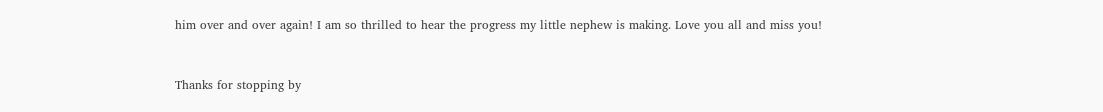him over and over again! I am so thrilled to hear the progress my little nephew is making. Love you all and miss you!


Thanks for stopping by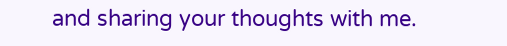and sharing your thoughts with me.